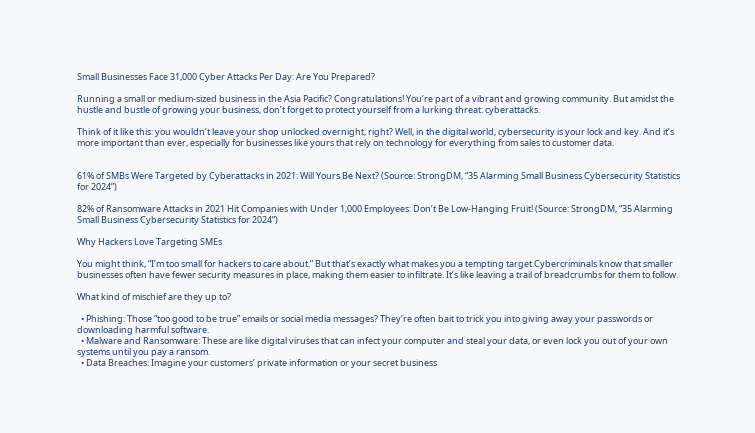Small Businesses Face 31,000 Cyber Attacks Per Day: Are You Prepared?

Running a small or medium-sized business in the Asia Pacific? Congratulations! You’re part of a vibrant and growing community. But amidst the hustle and bustle of growing your business, don’t forget to protect yourself from a lurking threat: cyberattacks.

Think of it like this: you wouldn’t leave your shop unlocked overnight, right? Well, in the digital world, cybersecurity is your lock and key. And it’s more important than ever, especially for businesses like yours that rely on technology for everything from sales to customer data.


61% of SMBs Were Targeted by Cyberattacks in 2021: Will Yours Be Next? (Source: StrongDM, “35 Alarming Small Business Cybersecurity Statistics for 2024”)

82% of Ransomware Attacks in 2021 Hit Companies with Under 1,000 Employees: Don’t Be Low-Hanging Fruit! (Source: StrongDM, “35 Alarming Small Business Cybersecurity Statistics for 2024”)

Why Hackers Love Targeting SMEs

You might think, “I’m too small for hackers to care about.” But that’s exactly what makes you a tempting target.Cybercriminals know that smaller businesses often have fewer security measures in place, making them easier to infiltrate. It’s like leaving a trail of breadcrumbs for them to follow.

What kind of mischief are they up to?

  • Phishing: Those “too good to be true” emails or social media messages? They’re often bait to trick you into giving away your passwords or downloading harmful software.
  • Malware and Ransomware: These are like digital viruses that can infect your computer and steal your data, or even lock you out of your own systems until you pay a ransom.
  • Data Breaches: Imagine your customers’ private information or your secret business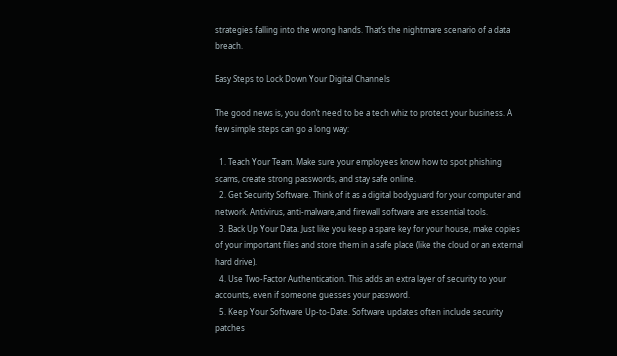strategies falling into the wrong hands. That’s the nightmare scenario of a data breach.

Easy Steps to Lock Down Your Digital Channels

The good news is, you don’t need to be a tech whiz to protect your business. A few simple steps can go a long way:

  1. Teach Your Team. Make sure your employees know how to spot phishing scams, create strong passwords, and stay safe online.
  2. Get Security Software. Think of it as a digital bodyguard for your computer and network. Antivirus, anti-malware,and firewall software are essential tools.
  3. Back Up Your Data. Just like you keep a spare key for your house, make copies of your important files and store them in a safe place (like the cloud or an external hard drive).
  4. Use Two-Factor Authentication. This adds an extra layer of security to your accounts, even if someone guesses your password.
  5. Keep Your Software Up-to-Date. Software updates often include security patches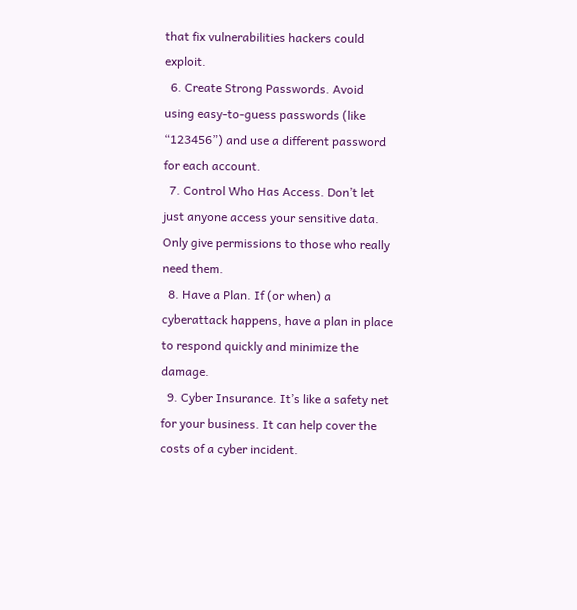that fix vulnerabilities hackers could exploit.
  6. Create Strong Passwords. Avoid using easy-to-guess passwords (like “123456”) and use a different password for each account.
  7. Control Who Has Access. Don’t let just anyone access your sensitive data. Only give permissions to those who really need them.
  8. Have a Plan. If (or when) a cyberattack happens, have a plan in place to respond quickly and minimize the damage.
  9. Cyber Insurance. It’s like a safety net for your business. It can help cover the costs of a cyber incident.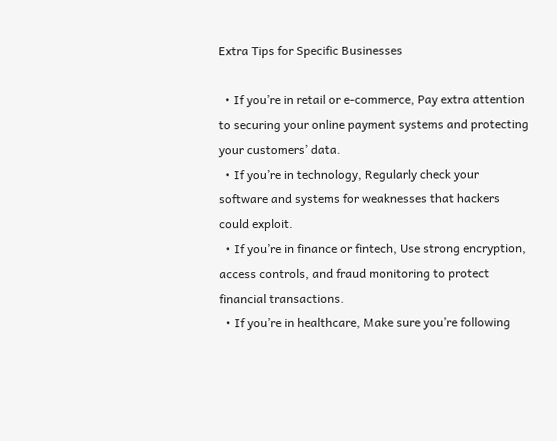Extra Tips for Specific Businesses

  • If you’re in retail or e-commerce, Pay extra attention to securing your online payment systems and protecting your customers’ data.
  • If you’re in technology, Regularly check your software and systems for weaknesses that hackers could exploit.
  • If you’re in finance or fintech, Use strong encryption, access controls, and fraud monitoring to protect financial transactions.
  • If you’re in healthcare, Make sure you’re following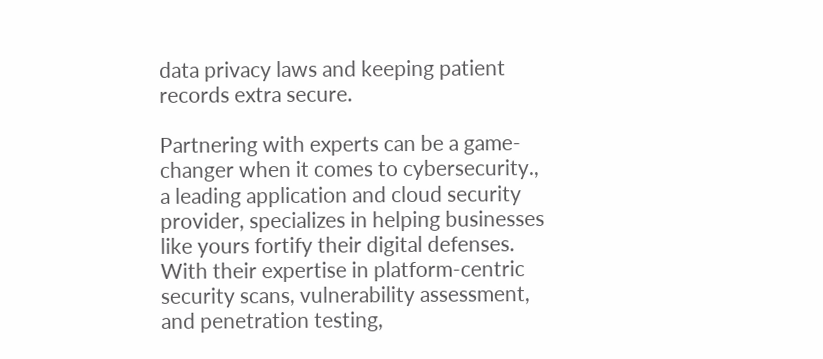data privacy laws and keeping patient records extra secure.

Partnering with experts can be a game-changer when it comes to cybersecurity., a leading application and cloud security provider, specializes in helping businesses like yours fortify their digital defenses. With their expertise in platform-centric security scans, vulnerability assessment, and penetration testing,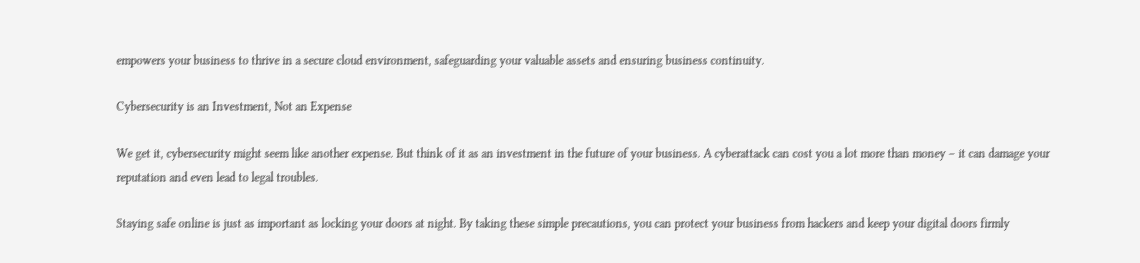empowers your business to thrive in a secure cloud environment, safeguarding your valuable assets and ensuring business continuity.

Cybersecurity is an Investment, Not an Expense

We get it, cybersecurity might seem like another expense. But think of it as an investment in the future of your business. A cyberattack can cost you a lot more than money – it can damage your reputation and even lead to legal troubles.

Staying safe online is just as important as locking your doors at night. By taking these simple precautions, you can protect your business from hackers and keep your digital doors firmly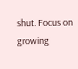shut. Focus on growing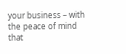your business – with the peace of mind that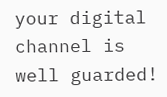your digital channel is well guarded!